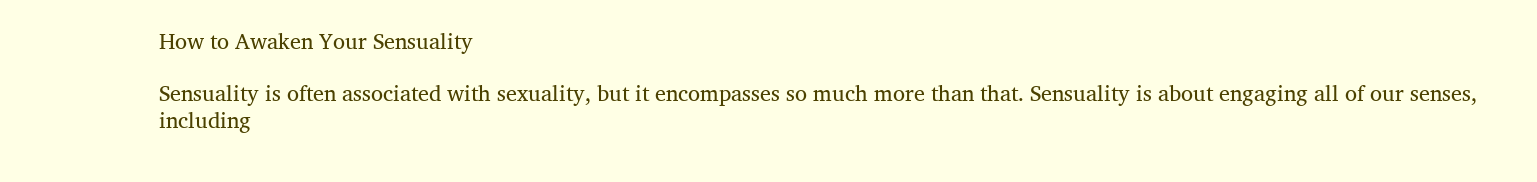How to Awaken Your Sensuality

Sensuality is often associated with sexuality, but it encompasses so much more than that. Sensuality is about engaging all of our senses, including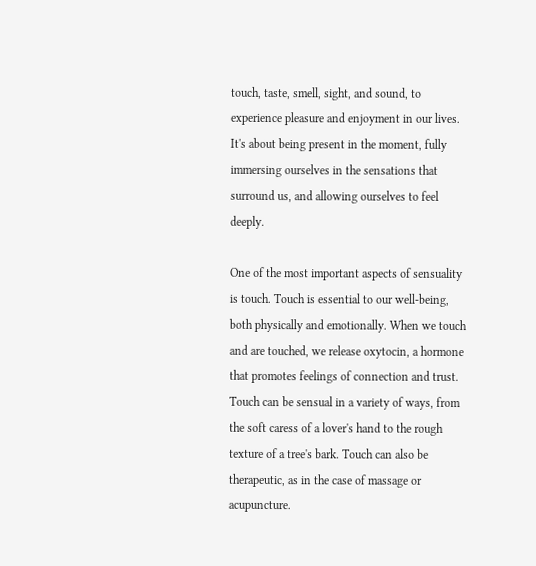touch, taste, smell, sight, and sound, to experience pleasure and enjoyment in our lives. It's about being present in the moment, fully immersing ourselves in the sensations that surround us, and allowing ourselves to feel deeply.

One of the most important aspects of sensuality is touch. Touch is essential to our well-being, both physically and emotionally. When we touch and are touched, we release oxytocin, a hormone that promotes feelings of connection and trust. Touch can be sensual in a variety of ways, from the soft caress of a lover's hand to the rough texture of a tree's bark. Touch can also be therapeutic, as in the case of massage or acupuncture.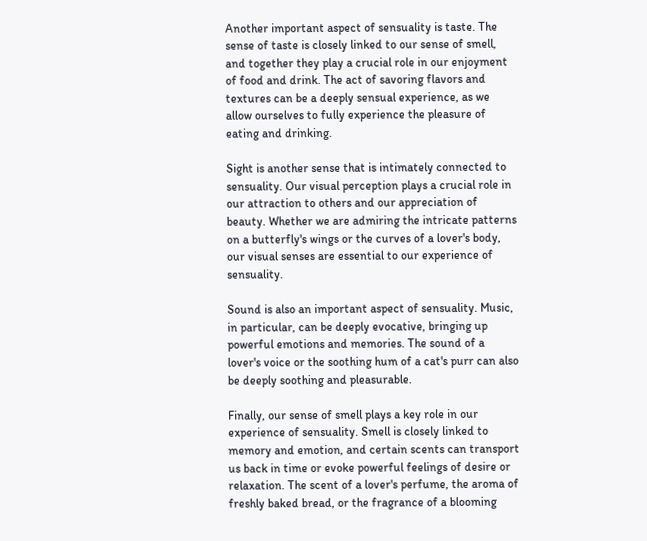Another important aspect of sensuality is taste. The sense of taste is closely linked to our sense of smell, and together they play a crucial role in our enjoyment of food and drink. The act of savoring flavors and textures can be a deeply sensual experience, as we allow ourselves to fully experience the pleasure of eating and drinking.

Sight is another sense that is intimately connected to sensuality. Our visual perception plays a crucial role in our attraction to others and our appreciation of beauty. Whether we are admiring the intricate patterns on a butterfly's wings or the curves of a lover's body, our visual senses are essential to our experience of sensuality.

Sound is also an important aspect of sensuality. Music, in particular, can be deeply evocative, bringing up powerful emotions and memories. The sound of a lover's voice or the soothing hum of a cat's purr can also be deeply soothing and pleasurable.

Finally, our sense of smell plays a key role in our experience of sensuality. Smell is closely linked to memory and emotion, and certain scents can transport us back in time or evoke powerful feelings of desire or relaxation. The scent of a lover's perfume, the aroma of freshly baked bread, or the fragrance of a blooming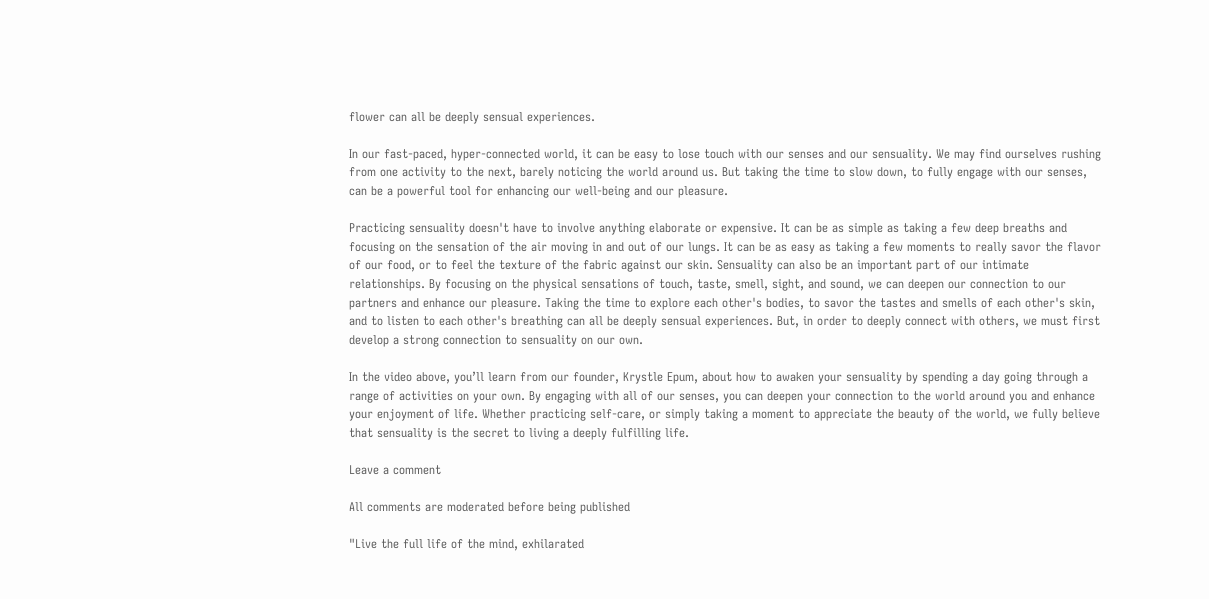flower can all be deeply sensual experiences.

In our fast-paced, hyper-connected world, it can be easy to lose touch with our senses and our sensuality. We may find ourselves rushing from one activity to the next, barely noticing the world around us. But taking the time to slow down, to fully engage with our senses, can be a powerful tool for enhancing our well-being and our pleasure.

Practicing sensuality doesn't have to involve anything elaborate or expensive. It can be as simple as taking a few deep breaths and focusing on the sensation of the air moving in and out of our lungs. It can be as easy as taking a few moments to really savor the flavor of our food, or to feel the texture of the fabric against our skin. Sensuality can also be an important part of our intimate relationships. By focusing on the physical sensations of touch, taste, smell, sight, and sound, we can deepen our connection to our partners and enhance our pleasure. Taking the time to explore each other's bodies, to savor the tastes and smells of each other's skin, and to listen to each other's breathing can all be deeply sensual experiences. But, in order to deeply connect with others, we must first develop a strong connection to sensuality on our own.

In the video above, you’ll learn from our founder, Krystle Epum, about how to awaken your sensuality by spending a day going through a range of activities on your own. By engaging with all of our senses, you can deepen your connection to the world around you and enhance your enjoyment of life. Whether practicing self-care, or simply taking a moment to appreciate the beauty of the world, we fully believe that sensuality is the secret to living a deeply fulfilling life.

Leave a comment

All comments are moderated before being published

"Live the full life of the mind, exhilarated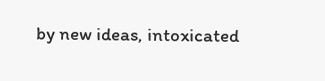by new ideas, intoxicated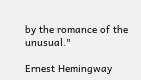by the romance of the unusual."

Ernest Hemingway